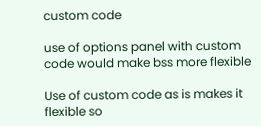custom code

use of options panel with custom code would make bss more flexible

Use of custom code as is makes it flexible so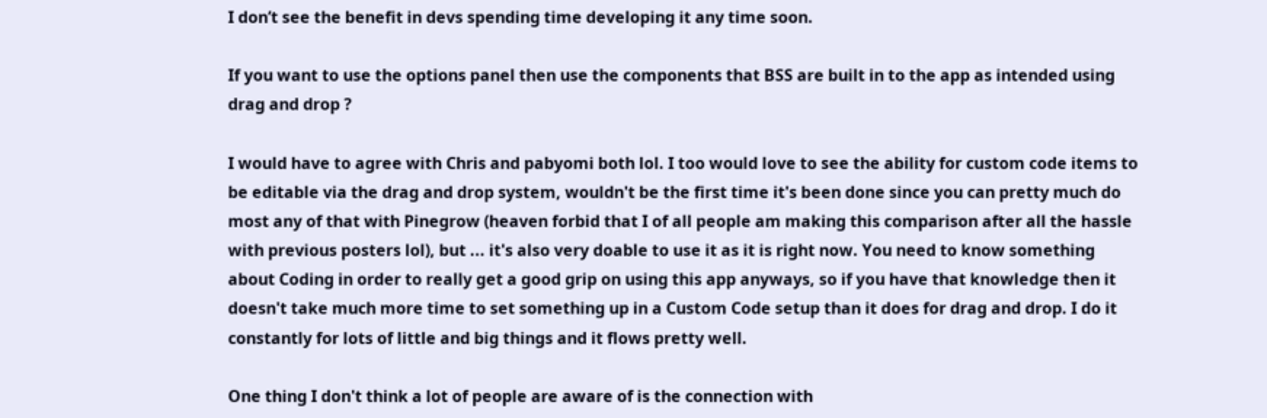I don’t see the benefit in devs spending time developing it any time soon.

If you want to use the options panel then use the components that BSS are built in to the app as intended using drag and drop ?

I would have to agree with Chris and pabyomi both lol. I too would love to see the ability for custom code items to be editable via the drag and drop system, wouldn't be the first time it's been done since you can pretty much do most any of that with Pinegrow (heaven forbid that I of all people am making this comparison after all the hassle with previous posters lol), but ... it's also very doable to use it as it is right now. You need to know something about Coding in order to really get a good grip on using this app anyways, so if you have that knowledge then it doesn't take much more time to set something up in a Custom Code setup than it does for drag and drop. I do it constantly for lots of little and big things and it flows pretty well.

One thing I don't think a lot of people are aware of is the connection with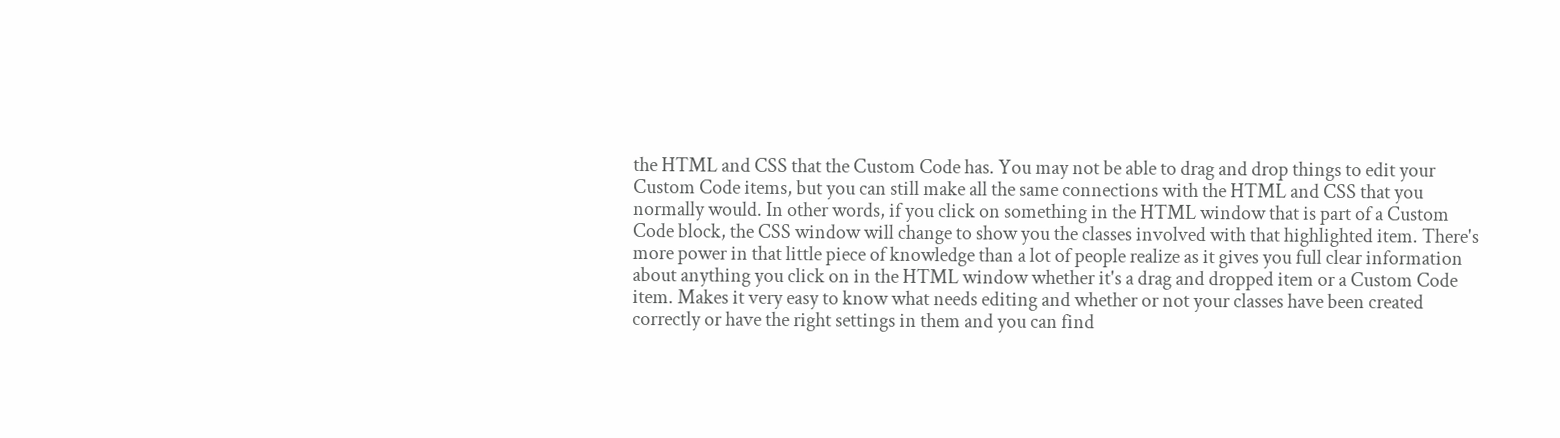the HTML and CSS that the Custom Code has. You may not be able to drag and drop things to edit your Custom Code items, but you can still make all the same connections with the HTML and CSS that you normally would. In other words, if you click on something in the HTML window that is part of a Custom Code block, the CSS window will change to show you the classes involved with that highlighted item. There's more power in that little piece of knowledge than a lot of people realize as it gives you full clear information about anything you click on in the HTML window whether it's a drag and dropped item or a Custom Code item. Makes it very easy to know what needs editing and whether or not your classes have been created correctly or have the right settings in them and you can find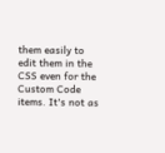them easily to edit them in the CSS even for the Custom Code items. It's not as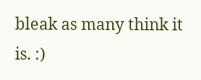bleak as many think it is. :)